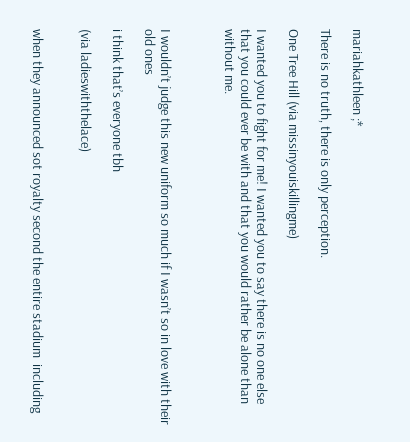mariahkathleen ;*

There is no truth, there is only perception.

One Tree Hill (via missinyouiskillingme)

I wanted you to fight for me! I wanted you to say there is no one else that you could ever be with and that you would rather be alone than without me.



I wouldn’t judge this new uniform so much if I wasn’t so in love with their old ones

i think that’s everyone tbh

(via ladieswiththelace)


when they announced sot royalty second the entire stadium  including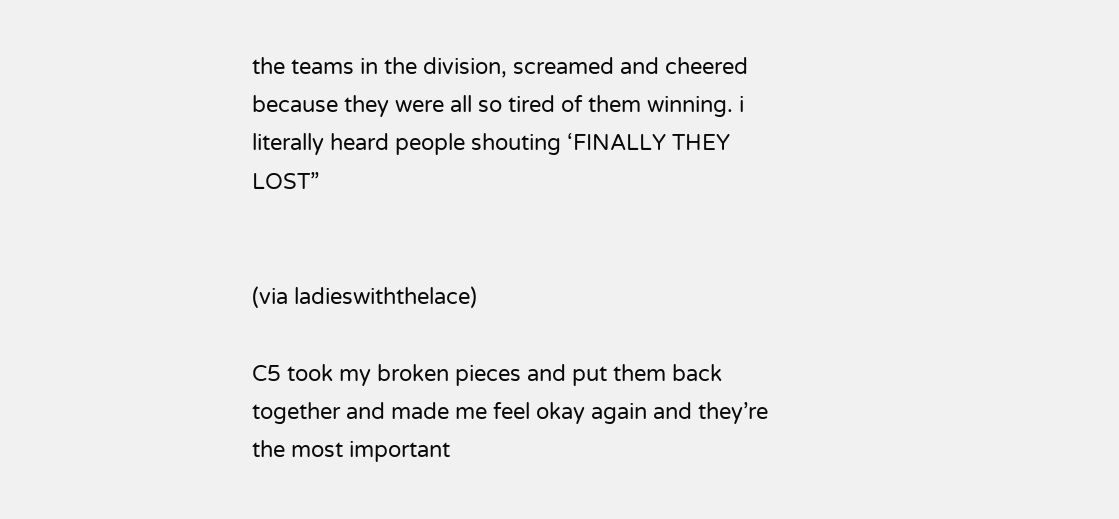the teams in the division, screamed and cheered because they were all so tired of them winning. i literally heard people shouting ‘FINALLY THEY LOST”


(via ladieswiththelace)

C5 took my broken pieces and put them back together and made me feel okay again and they’re the most important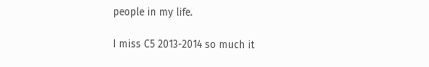people in my life.

I miss C5 2013-2014 so much it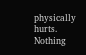physically hurts. Nothing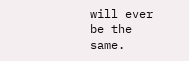will ever be the same.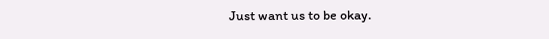Just want us to be okay.